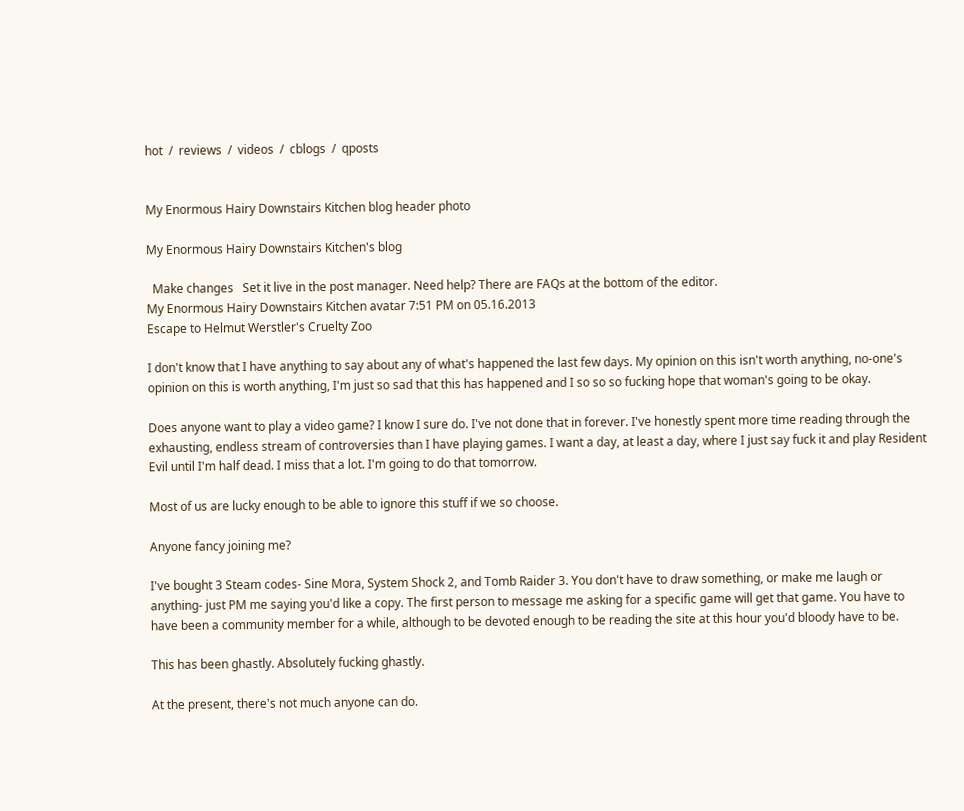hot  /  reviews  /  videos  /  cblogs  /  qposts


My Enormous Hairy Downstairs Kitchen blog header photo

My Enormous Hairy Downstairs Kitchen's blog

  Make changes   Set it live in the post manager. Need help? There are FAQs at the bottom of the editor.
My Enormous Hairy Downstairs Kitchen avatar 7:51 PM on 05.16.2013
Escape to Helmut Werstler's Cruelty Zoo

I don't know that I have anything to say about any of what's happened the last few days. My opinion on this isn't worth anything, no-one's opinion on this is worth anything, I'm just so sad that this has happened and I so so so fucking hope that woman's going to be okay.

Does anyone want to play a video game? I know I sure do. I've not done that in forever. I've honestly spent more time reading through the exhausting, endless stream of controversies than I have playing games. I want a day, at least a day, where I just say fuck it and play Resident Evil until I'm half dead. I miss that a lot. I'm going to do that tomorrow.

Most of us are lucky enough to be able to ignore this stuff if we so choose.

Anyone fancy joining me?

I've bought 3 Steam codes- Sine Mora, System Shock 2, and Tomb Raider 3. You don't have to draw something, or make me laugh or anything- just PM me saying you'd like a copy. The first person to message me asking for a specific game will get that game. You have to have been a community member for a while, although to be devoted enough to be reading the site at this hour you'd bloody have to be.

This has been ghastly. Absolutely fucking ghastly.

At the present, there's not much anyone can do.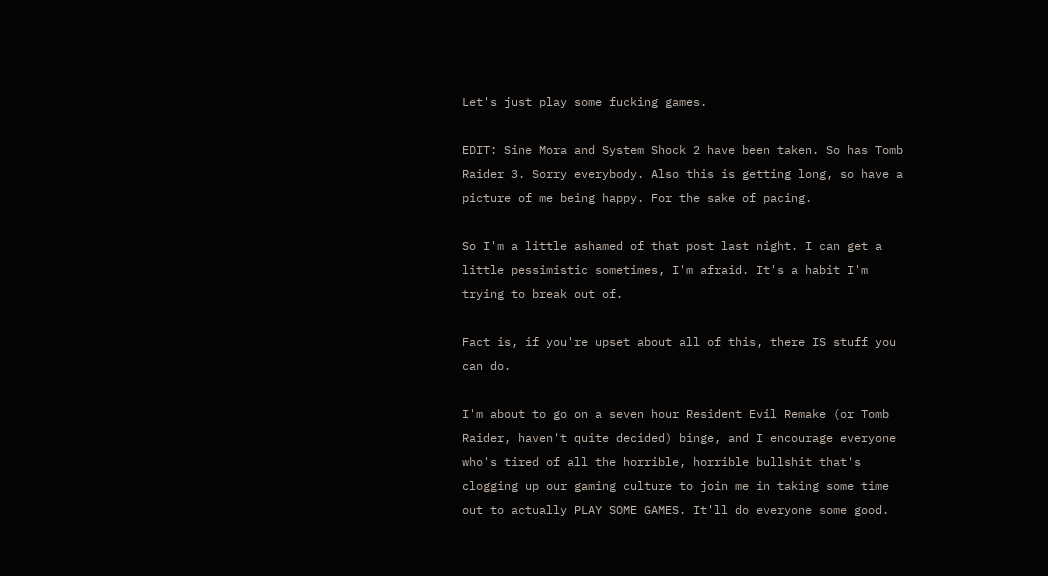Let's just play some fucking games.

EDIT: Sine Mora and System Shock 2 have been taken. So has Tomb Raider 3. Sorry everybody. Also this is getting long, so have a picture of me being happy. For the sake of pacing.

So I'm a little ashamed of that post last night. I can get a little pessimistic sometimes, I'm afraid. It's a habit I'm trying to break out of.

Fact is, if you're upset about all of this, there IS stuff you can do.

I'm about to go on a seven hour Resident Evil Remake (or Tomb Raider, haven't quite decided) binge, and I encourage everyone who's tired of all the horrible, horrible bullshit that's clogging up our gaming culture to join me in taking some time out to actually PLAY SOME GAMES. It'll do everyone some good.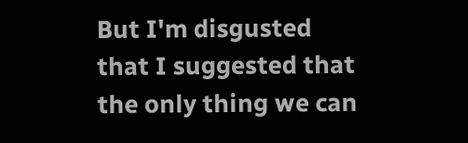But I'm disgusted that I suggested that the only thing we can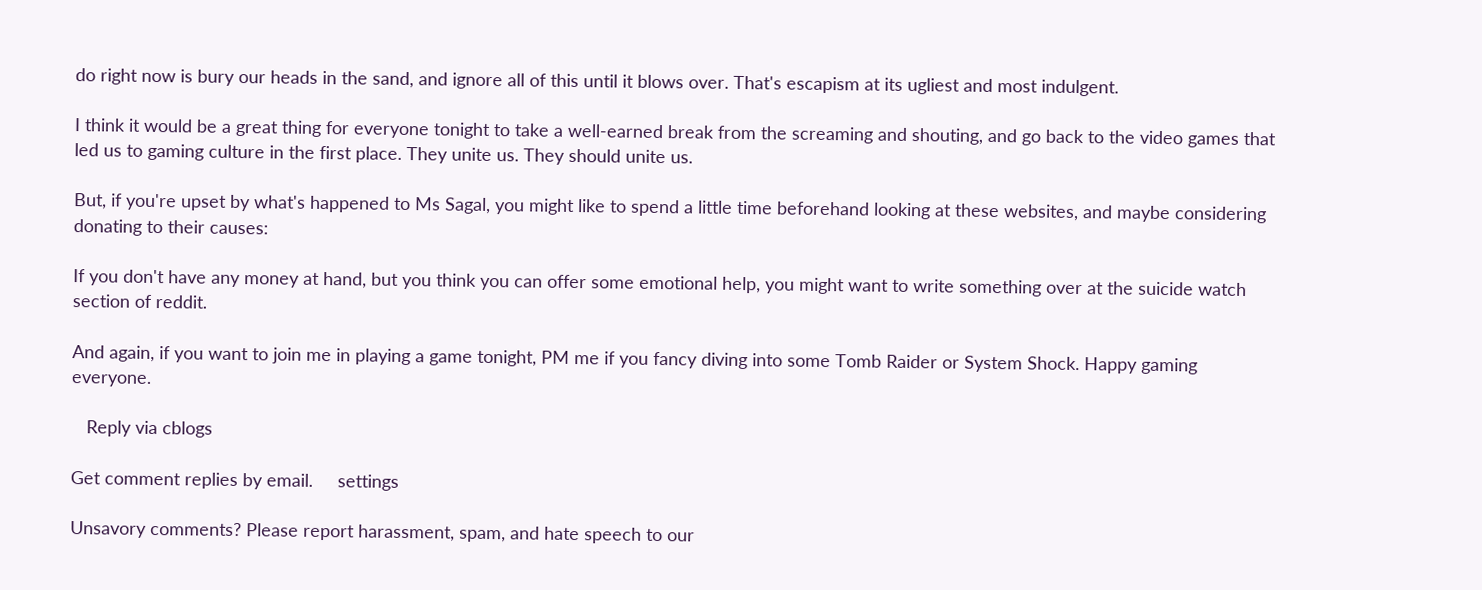do right now is bury our heads in the sand, and ignore all of this until it blows over. That's escapism at its ugliest and most indulgent.

I think it would be a great thing for everyone tonight to take a well-earned break from the screaming and shouting, and go back to the video games that led us to gaming culture in the first place. They unite us. They should unite us.

But, if you're upset by what's happened to Ms Sagal, you might like to spend a little time beforehand looking at these websites, and maybe considering donating to their causes:

If you don't have any money at hand, but you think you can offer some emotional help, you might want to write something over at the suicide watch section of reddit.

And again, if you want to join me in playing a game tonight, PM me if you fancy diving into some Tomb Raider or System Shock. Happy gaming everyone.

   Reply via cblogs

Get comment replies by email.     settings

Unsavory comments? Please report harassment, spam, and hate speech to our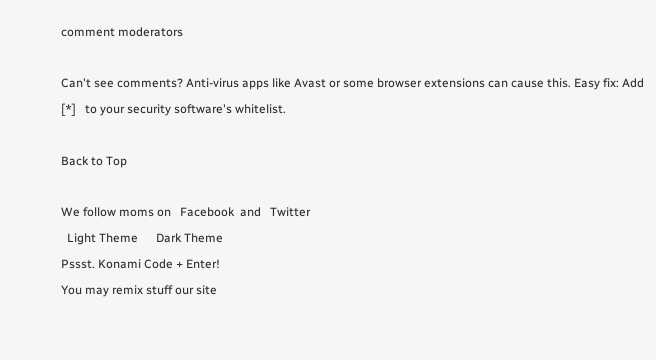comment moderators

Can't see comments? Anti-virus apps like Avast or some browser extensions can cause this. Easy fix: Add   [*]   to your security software's whitelist.

Back to Top

We follow moms on   Facebook  and   Twitter
  Light Theme      Dark Theme
Pssst. Konami Code + Enter!
You may remix stuff our site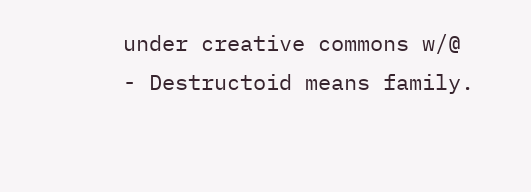under creative commons w/@
- Destructoid means family.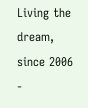Living the dream, since 2006 -